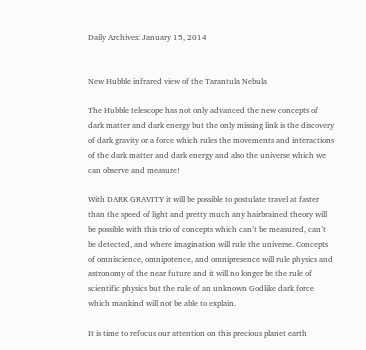Daily Archives: January 15, 2014


New Hubble infrared view of the Tarantula Nebula

The Hubble telescope has not only advanced the new concepts of dark matter and dark energy but the only missing link is the discovery of dark gravity or a force which rules the movements and interactions of the dark matter and dark energy and also the universe which we can observe and measure!

With DARK GRAVITY it will be possible to postulate travel at faster than the speed of light and pretty much any hairbrained theory will be possible with this trio of concepts which can’t be measured, can’t be detected, and where imagination will rule the universe. Concepts of omniscience, omnipotence, and omnipresence will rule physics and astronomy of the near future and it will no longer be the rule of scientific physics but the rule of an unknown Godlike dark force which mankind will not be able to explain.

It is time to refocus our attention on this precious planet earth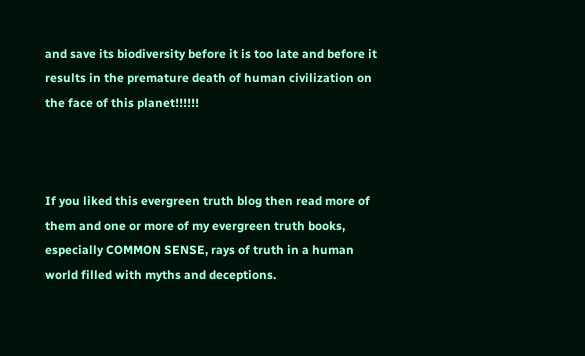and save its biodiversity before it is too late and before it results in the premature death of human civilization on the face of this planet!!!!!!



If you liked this evergreen truth blog then read more of them and one or more of my evergreen truth books, especially COMMON SENSE, rays of truth in a human world filled with myths and deceptions.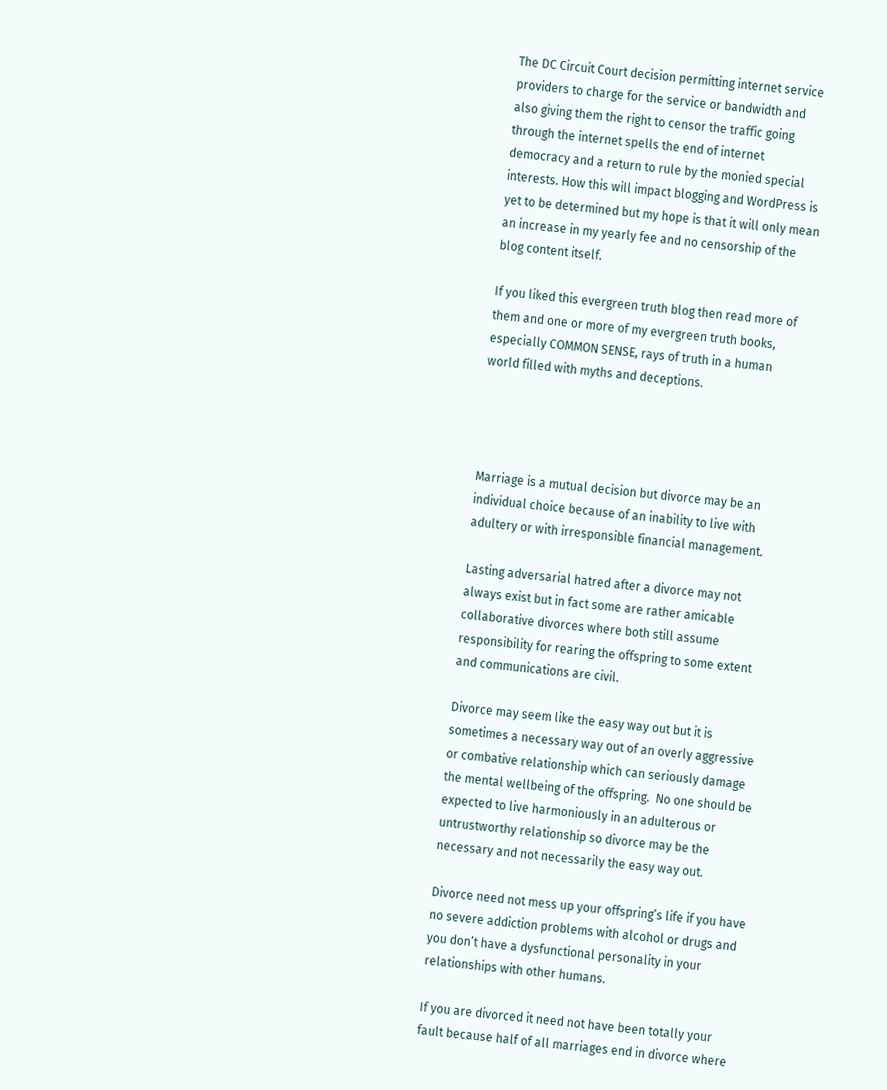The DC Circuit Court decision permitting internet service providers to charge for the service or bandwidth and also giving them the right to censor the traffic going through the internet spells the end of internet democracy and a return to rule by the monied special interests. How this will impact blogging and WordPress is yet to be determined but my hope is that it will only mean an increase in my yearly fee and no censorship of the blog content itself.

If you liked this evergreen truth blog then read more of them and one or more of my evergreen truth books, especially COMMON SENSE, rays of truth in a human world filled with myths and deceptions.




Marriage is a mutual decision but divorce may be an individual choice because of an inability to live with adultery or with irresponsible financial management.

Lasting adversarial hatred after a divorce may not always exist but in fact some are rather amicable collaborative divorces where both still assume responsibility for rearing the offspring to some extent and communications are civil.

Divorce may seem like the easy way out but it is sometimes a necessary way out of an overly aggressive or combative relationship which can seriously damage the mental wellbeing of the offspring.  No one should be expected to live harmoniously in an adulterous or untrustworthy relationship so divorce may be the necessary and not necessarily the easy way out.

Divorce need not mess up your offspring’s life if you have no severe addiction problems with alcohol or drugs and you don’t have a dysfunctional personality in your relationships with other humans.

If you are divorced it need not have been totally your fault because half of all marriages end in divorce where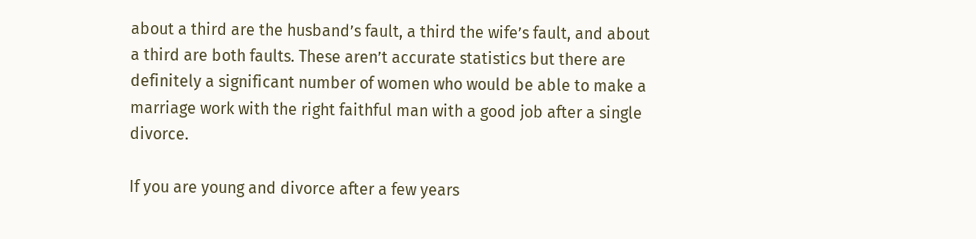about a third are the husband’s fault, a third the wife’s fault, and about a third are both faults. These aren’t accurate statistics but there are definitely a significant number of women who would be able to make a marriage work with the right faithful man with a good job after a single divorce.

If you are young and divorce after a few years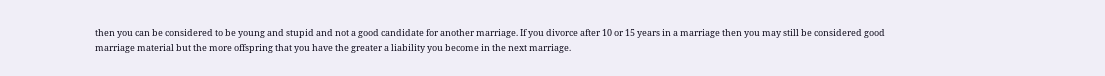then you can be considered to be young and stupid and not a good candidate for another marriage. If you divorce after 10 or 15 years in a marriage then you may still be considered good marriage material but the more offspring that you have the greater a liability you become in the next marriage.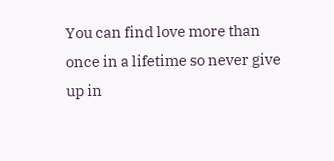You can find love more than once in a lifetime so never give up in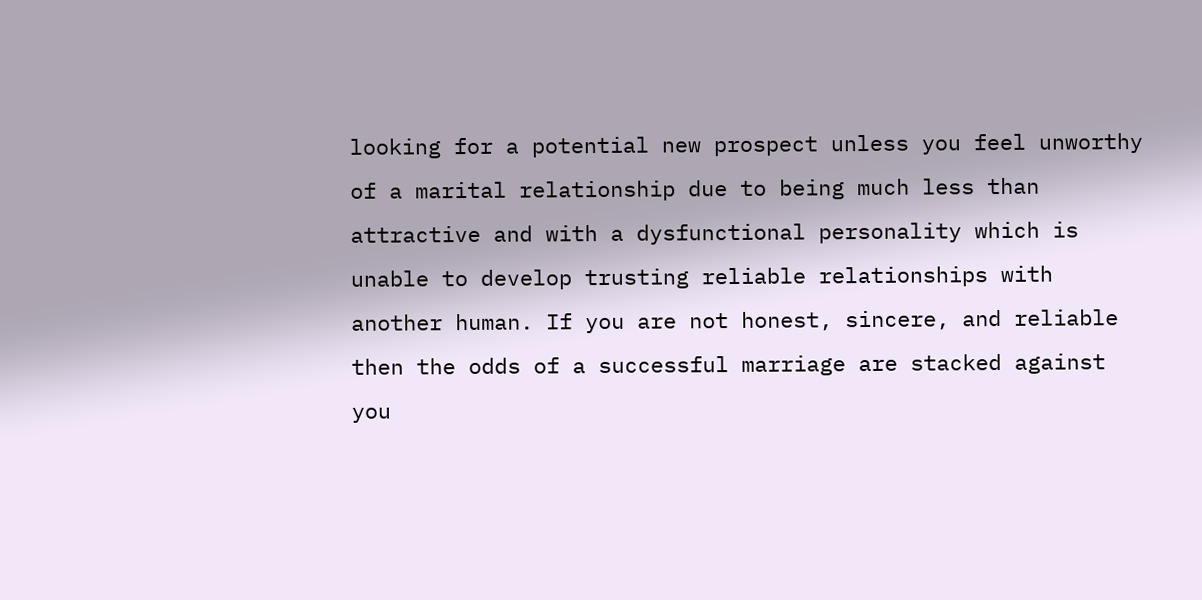looking for a potential new prospect unless you feel unworthy of a marital relationship due to being much less than attractive and with a dysfunctional personality which is unable to develop trusting reliable relationships with another human. If you are not honest, sincere, and reliable then the odds of a successful marriage are stacked against you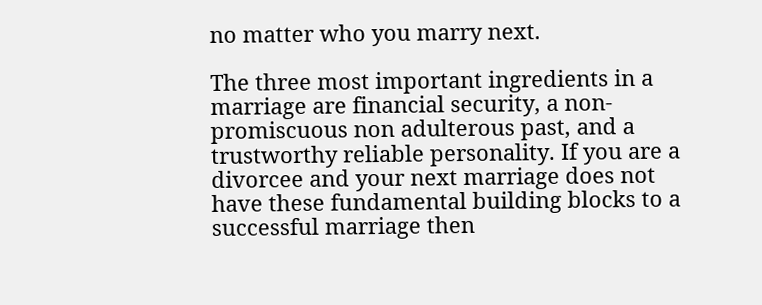no matter who you marry next.

The three most important ingredients in a marriage are financial security, a non- promiscuous non adulterous past, and a trustworthy reliable personality. If you are a divorcee and your next marriage does not have these fundamental building blocks to a successful marriage then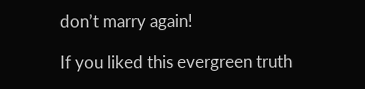don’t marry again!

If you liked this evergreen truth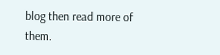blog then read more of them.